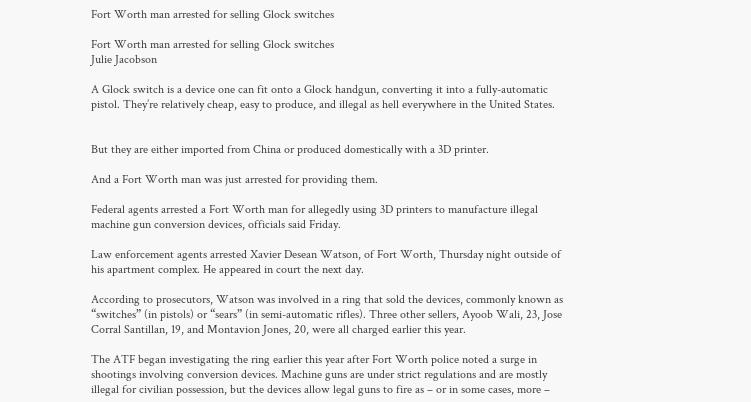Fort Worth man arrested for selling Glock switches

Fort Worth man arrested for selling Glock switches
Julie Jacobson

A Glock switch is a device one can fit onto a Glock handgun, converting it into a fully-automatic pistol. They’re relatively cheap, easy to produce, and illegal as hell everywhere in the United States.


But they are either imported from China or produced domestically with a 3D printer.

And a Fort Worth man was just arrested for providing them.

Federal agents arrested a Fort Worth man for allegedly using 3D printers to manufacture illegal machine gun conversion devices, officials said Friday.

Law enforcement agents arrested Xavier Desean Watson, of Fort Worth, Thursday night outside of his apartment complex. He appeared in court the next day.

According to prosecutors, Watson was involved in a ring that sold the devices, commonly known as “switches” (in pistols) or “sears” (in semi-automatic rifles). Three other sellers, Ayoob Wali, 23, Jose Corral Santillan, 19, and Montavion Jones, 20, were all charged earlier this year.

The ATF began investigating the ring earlier this year after Fort Worth police noted a surge in shootings involving conversion devices. Machine guns are under strict regulations and are mostly illegal for civilian possession, but the devices allow legal guns to fire as – or in some cases, more –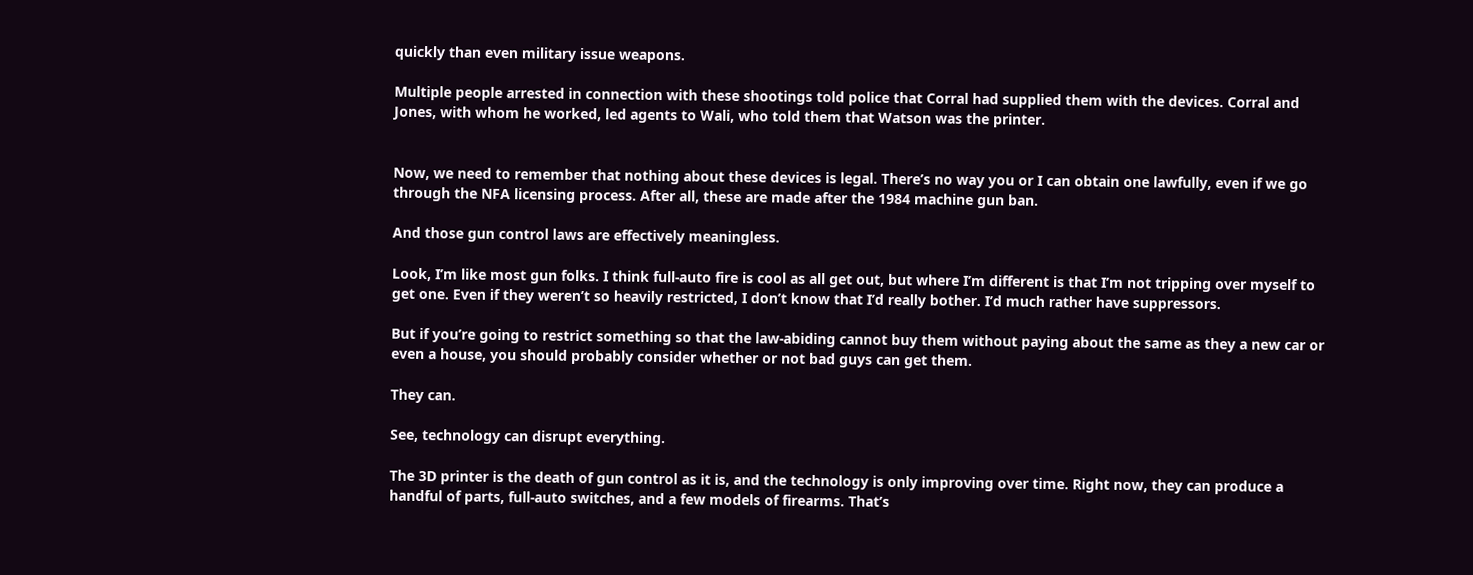quickly than even military issue weapons.

Multiple people arrested in connection with these shootings told police that Corral had supplied them with the devices. Corral and Jones, with whom he worked, led agents to Wali, who told them that Watson was the printer.


Now, we need to remember that nothing about these devices is legal. There’s no way you or I can obtain one lawfully, even if we go through the NFA licensing process. After all, these are made after the 1984 machine gun ban.

And those gun control laws are effectively meaningless.

Look, I’m like most gun folks. I think full-auto fire is cool as all get out, but where I’m different is that I’m not tripping over myself to get one. Even if they weren’t so heavily restricted, I don’t know that I’d really bother. I’d much rather have suppressors.

But if you’re going to restrict something so that the law-abiding cannot buy them without paying about the same as they a new car or even a house, you should probably consider whether or not bad guys can get them.

They can.

See, technology can disrupt everything.

The 3D printer is the death of gun control as it is, and the technology is only improving over time. Right now, they can produce a handful of parts, full-auto switches, and a few models of firearms. That’s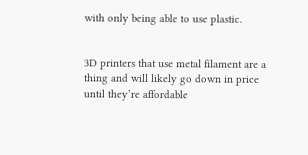with only being able to use plastic.


3D printers that use metal filament are a thing and will likely go down in price until they’re affordable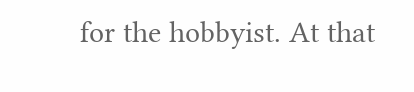for the hobbyist. At that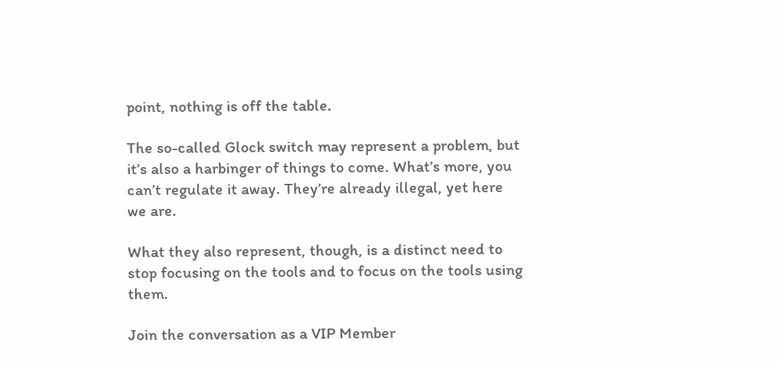point, nothing is off the table.

The so-called Glock switch may represent a problem, but it’s also a harbinger of things to come. What’s more, you can’t regulate it away. They’re already illegal, yet here we are.

What they also represent, though, is a distinct need to stop focusing on the tools and to focus on the tools using them.

Join the conversation as a VIP Member